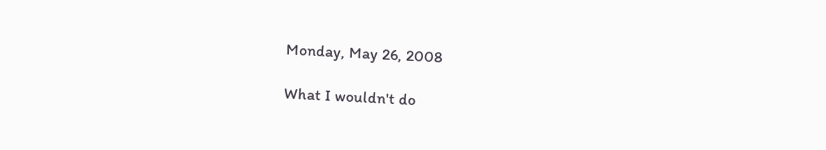Monday, May 26, 2008

What I wouldn't do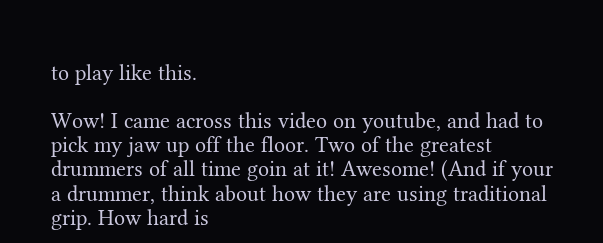to play like this.

Wow! I came across this video on youtube, and had to pick my jaw up off the floor. Two of the greatest drummers of all time goin at it! Awesome! (And if your a drummer, think about how they are using traditional grip. How hard is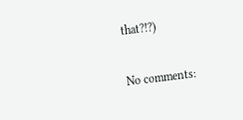that?!?)

No comments: